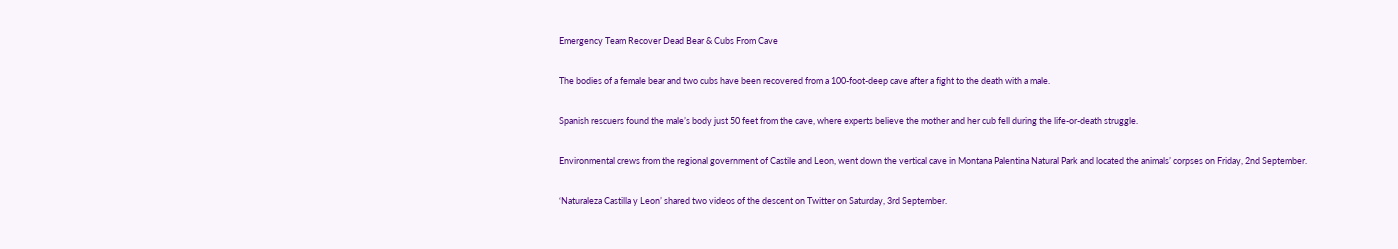Emergency Team Recover Dead Bear & Cubs From Cave

The bodies of a female bear and two cubs have been recovered from a 100-foot-deep cave after a fight to the death with a male.

Spanish rescuers found the male’s body just 50 feet from the cave, where experts believe the mother and her cub fell during the life-or-death struggle.

Environmental crews from the regional government of Castile and Leon, went down the vertical cave in Montana Palentina Natural Park and located the animals’ corpses on Friday, 2nd September.

‘Naturaleza Castilla y Leon’ shared two videos of the descent on Twitter on Saturday, 3rd September.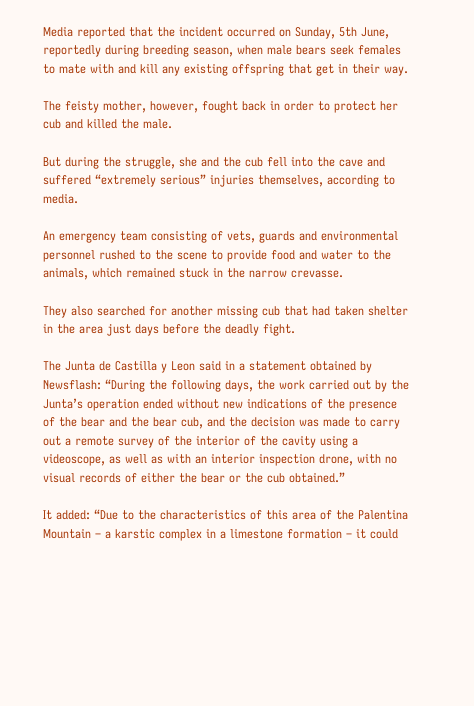Media reported that the incident occurred on Sunday, 5th June, reportedly during breeding season, when male bears seek females to mate with and kill any existing offspring that get in their way.

The feisty mother, however, fought back in order to protect her cub and killed the male.

But during the struggle, she and the cub fell into the cave and suffered “extremely serious” injuries themselves, according to media.

An emergency team consisting of vets, guards and environmental personnel rushed to the scene to provide food and water to the animals, which remained stuck in the narrow crevasse.

They also searched for another missing cub that had taken shelter in the area just days before the deadly fight.

The Junta de Castilla y Leon said in a statement obtained by Newsflash: “During the following days, the work carried out by the Junta’s operation ended without new indications of the presence of the bear and the bear cub, and the decision was made to carry out a remote survey of the interior of the cavity using a videoscope, as well as with an interior inspection drone, with no visual records of either the bear or the cub obtained.”

It added: “Due to the characteristics of this area of the Palentina Mountain – a karstic complex in a limestone formation – it could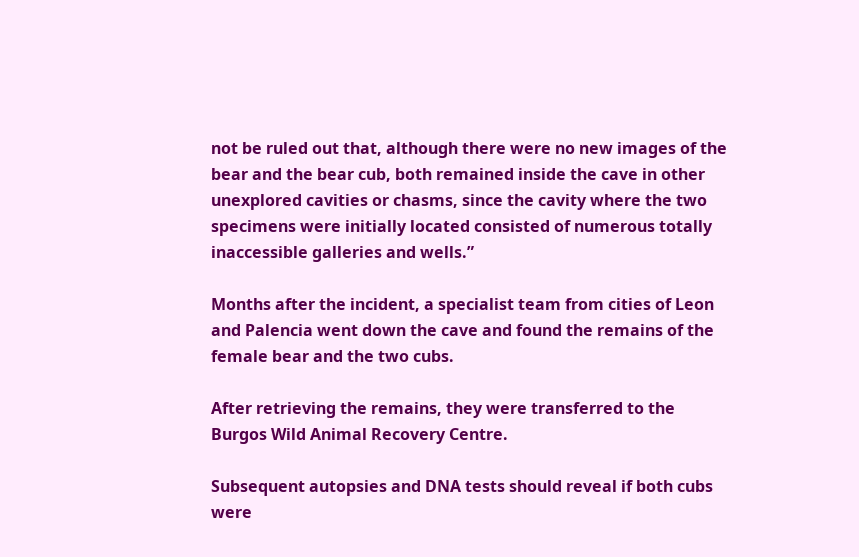not be ruled out that, although there were no new images of the bear and the bear cub, both remained inside the cave in other unexplored cavities or chasms, since the cavity where the two specimens were initially located consisted of numerous totally inaccessible galleries and wells.”

Months after the incident, a specialist team from cities of Leon and Palencia went down the cave and found the remains of the female bear and the two cubs.

After retrieving the remains, they were transferred to the Burgos Wild Animal Recovery Centre.

Subsequent autopsies and DNA tests should reveal if both cubs were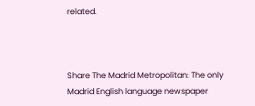related.



Share The Madrid Metropolitan: The only Madrid English language newspaper